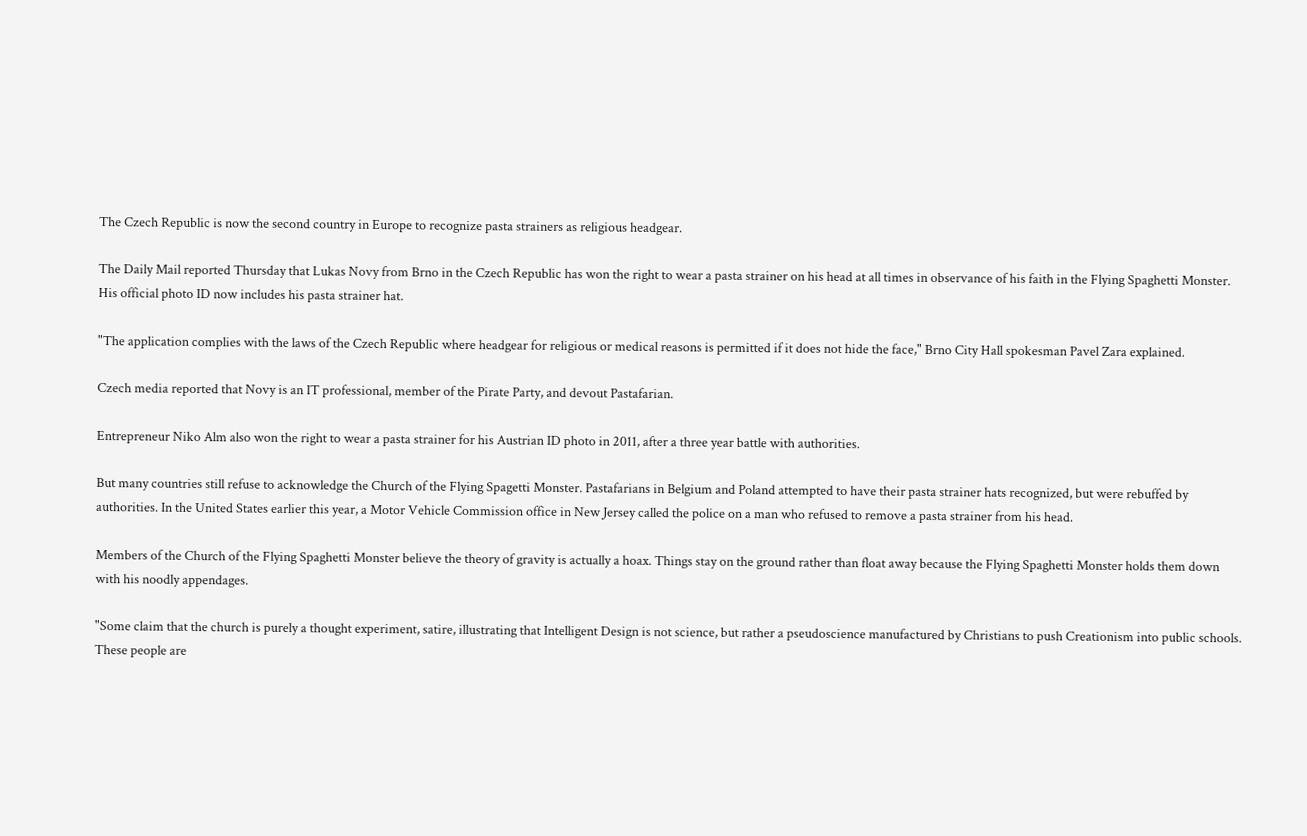The Czech Republic is now the second country in Europe to recognize pasta strainers as religious headgear.

The Daily Mail reported Thursday that Lukas Novy from Brno in the Czech Republic has won the right to wear a pasta strainer on his head at all times in observance of his faith in the Flying Spaghetti Monster. His official photo ID now includes his pasta strainer hat.

"The application complies with the laws of the Czech Republic where headgear for religious or medical reasons is permitted if it does not hide the face," Brno City Hall spokesman Pavel Zara explained.

Czech media reported that Novy is an IT professional, member of the Pirate Party, and devout Pastafarian.

Entrepreneur Niko Alm also won the right to wear a pasta strainer for his Austrian ID photo in 2011, after a three year battle with authorities.

But many countries still refuse to acknowledge the Church of the Flying Spagetti Monster. Pastafarians in Belgium and Poland attempted to have their pasta strainer hats recognized, but were rebuffed by authorities. In the United States earlier this year, a Motor Vehicle Commission office in New Jersey called the police on a man who refused to remove a pasta strainer from his head.

Members of the Church of the Flying Spaghetti Monster believe the theory of gravity is actually a hoax. Things stay on the ground rather than float away because the Flying Spaghetti Monster holds them down with his noodly appendages.

"Some claim that the church is purely a thought experiment, satire, illustrating that Intelligent Design is not science, but rather a pseudoscience manufactured by Christians to push Creationism into public schools. These people are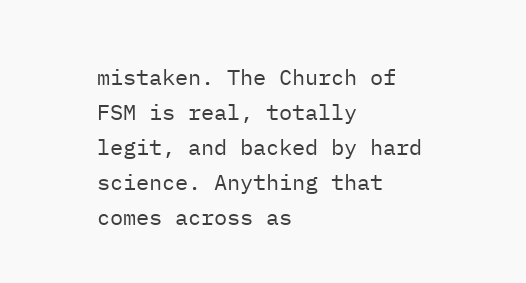mistaken. The Church of FSM is real, totally legit, and backed by hard science. Anything that comes across as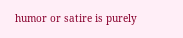humor or satire is purely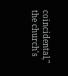coincidental," the church's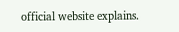official website explains.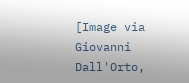[Image via Giovanni Dall'Orto,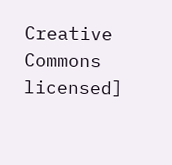Creative Commons licensed]